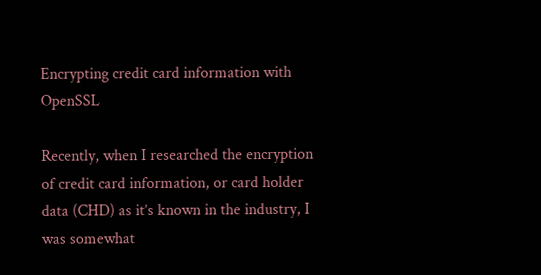Encrypting credit card information with OpenSSL

Recently, when I researched the encryption of credit card information, or card holder data (CHD) as it’s known in the industry, I was somewhat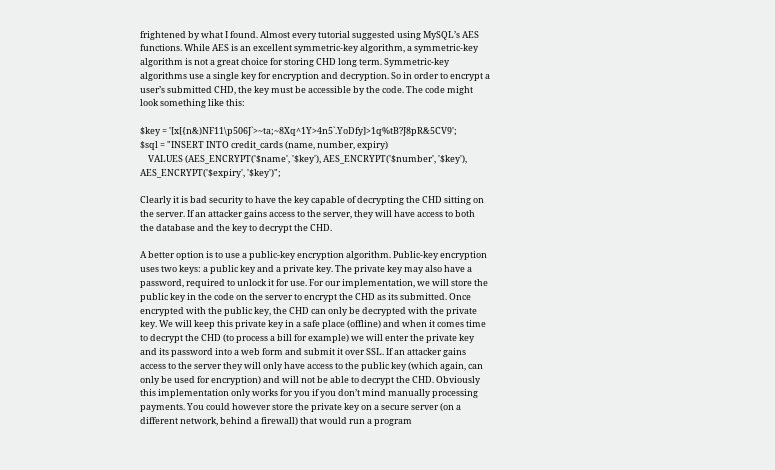frightened by what I found. Almost every tutorial suggested using MySQL’s AES functions. While AES is an excellent symmetric-key algorithm, a symmetric-key algorithm is not a great choice for storing CHD long term. Symmetric-key algorithms use a single key for encryption and decryption. So in order to encrypt a user’s submitted CHD, the key must be accessible by the code. The code might look something like this:

$key = '[x[{n&)NF11\p506J`>~ta;~8Xq^1Y>4n5`.YoDfy]>1q%tB?J8pR&5CV9';
$sql = "INSERT INTO credit_cards (name, number, expiry)
    VALUES (AES_ENCRYPT('$name', '$key'), AES_ENCRYPT('$number', '$key'), AES_ENCRYPT('$expiry', '$key')";

Clearly it is bad security to have the key capable of decrypting the CHD sitting on the server. If an attacker gains access to the server, they will have access to both the database and the key to decrypt the CHD.

A better option is to use a public-key encryption algorithm. Public-key encryption uses two keys: a public key and a private key. The private key may also have a password, required to unlock it for use. For our implementation, we will store the public key in the code on the server to encrypt the CHD as its submitted. Once encrypted with the public key, the CHD can only be decrypted with the private key. We will keep this private key in a safe place (offline) and when it comes time to decrypt the CHD (to process a bill for example) we will enter the private key and its password into a web form and submit it over SSL. If an attacker gains access to the server they will only have access to the public key (which again, can only be used for encryption) and will not be able to decrypt the CHD. Obviously this implementation only works for you if you don’t mind manually processing payments. You could however store the private key on a secure server (on a different network, behind a firewall) that would run a program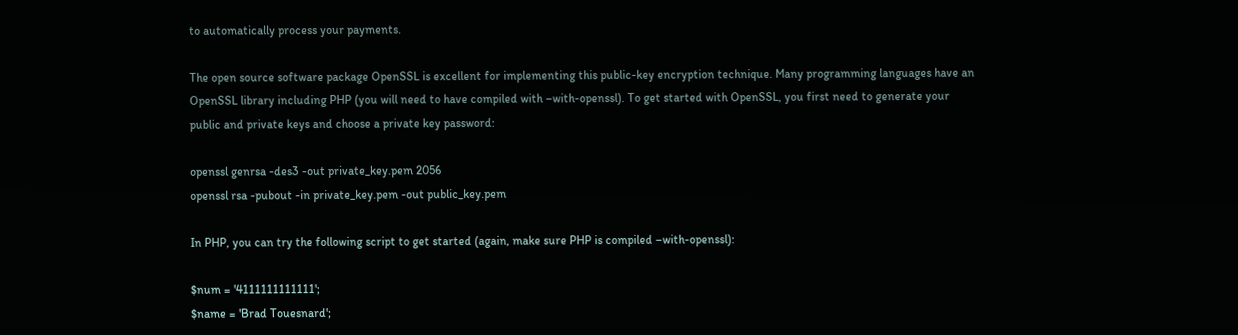to automatically process your payments.

The open source software package OpenSSL is excellent for implementing this public-key encryption technique. Many programming languages have an OpenSSL library including PHP (you will need to have compiled with –with-openssl). To get started with OpenSSL, you first need to generate your public and private keys and choose a private key password:

openssl genrsa -des3 -out private_key.pem 2056
openssl rsa -pubout -in private_key.pem -out public_key.pem

In PHP, you can try the following script to get started (again, make sure PHP is compiled –with-openssl):

$num = '4111111111111';
$name = 'Brad Touesnard';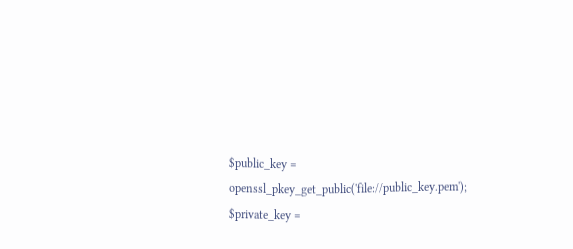$public_key = openssl_pkey_get_public('file://public_key.pem');
$private_key =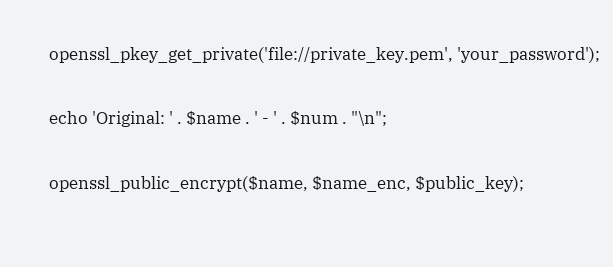openssl_pkey_get_private('file://private_key.pem', 'your_password');

echo 'Original: ' . $name . ' - ' . $num . "\n";

openssl_public_encrypt($name, $name_enc, $public_key);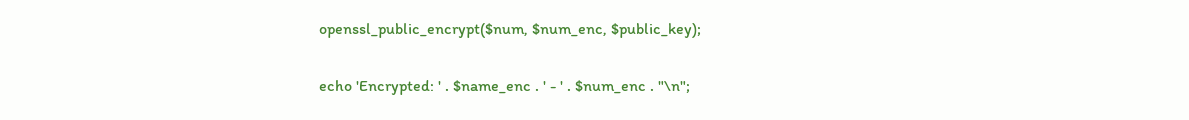openssl_public_encrypt($num, $num_enc, $public_key);

echo 'Encrypted: ' . $name_enc . ' - ' . $num_enc . "\n";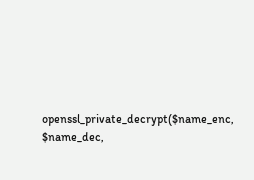openssl_private_decrypt($name_enc, $name_dec,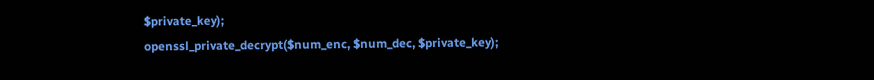$private_key);
openssl_private_decrypt($num_enc, $num_dec, $private_key);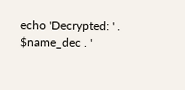echo 'Decrypted: ' . $name_dec . '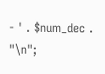- ' . $num_dec . "\n";